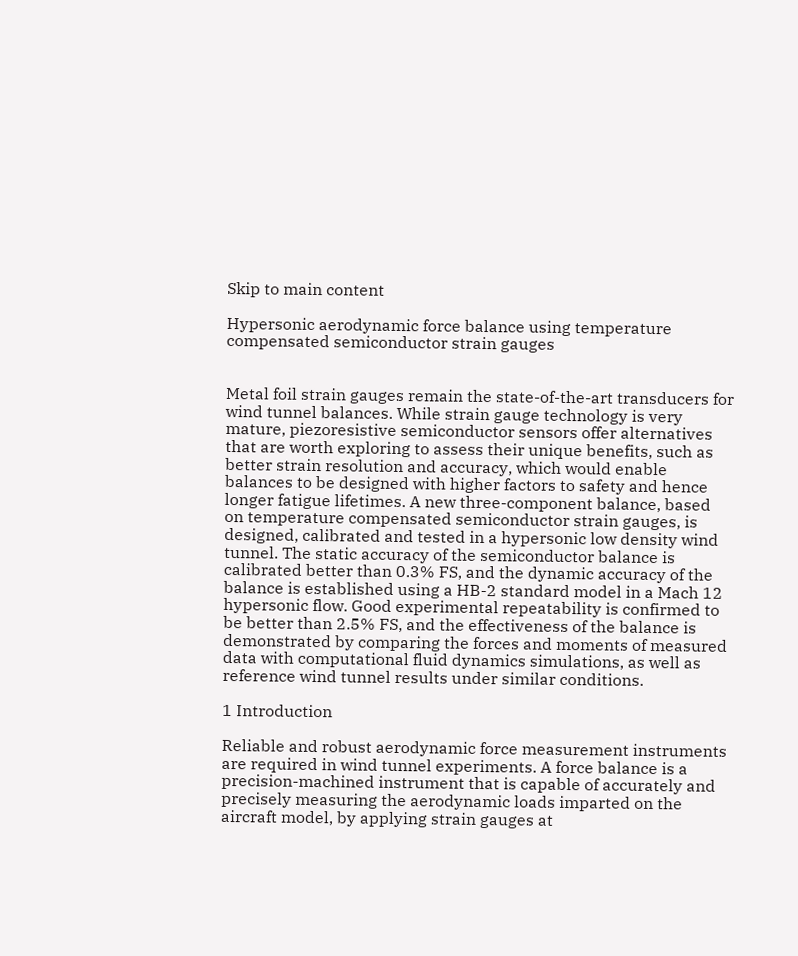Skip to main content

Hypersonic aerodynamic force balance using temperature compensated semiconductor strain gauges


Metal foil strain gauges remain the state-of-the-art transducers for wind tunnel balances. While strain gauge technology is very mature, piezoresistive semiconductor sensors offer alternatives that are worth exploring to assess their unique benefits, such as better strain resolution and accuracy, which would enable balances to be designed with higher factors to safety and hence longer fatigue lifetimes. A new three-component balance, based on temperature compensated semiconductor strain gauges, is designed, calibrated and tested in a hypersonic low density wind tunnel. The static accuracy of the semiconductor balance is calibrated better than 0.3% FS, and the dynamic accuracy of the balance is established using a HB-2 standard model in a Mach 12 hypersonic flow. Good experimental repeatability is confirmed to be better than 2.5% FS, and the effectiveness of the balance is demonstrated by comparing the forces and moments of measured data with computational fluid dynamics simulations, as well as reference wind tunnel results under similar conditions.

1 Introduction

Reliable and robust aerodynamic force measurement instruments are required in wind tunnel experiments. A force balance is a precision-machined instrument that is capable of accurately and precisely measuring the aerodynamic loads imparted on the aircraft model, by applying strain gauges at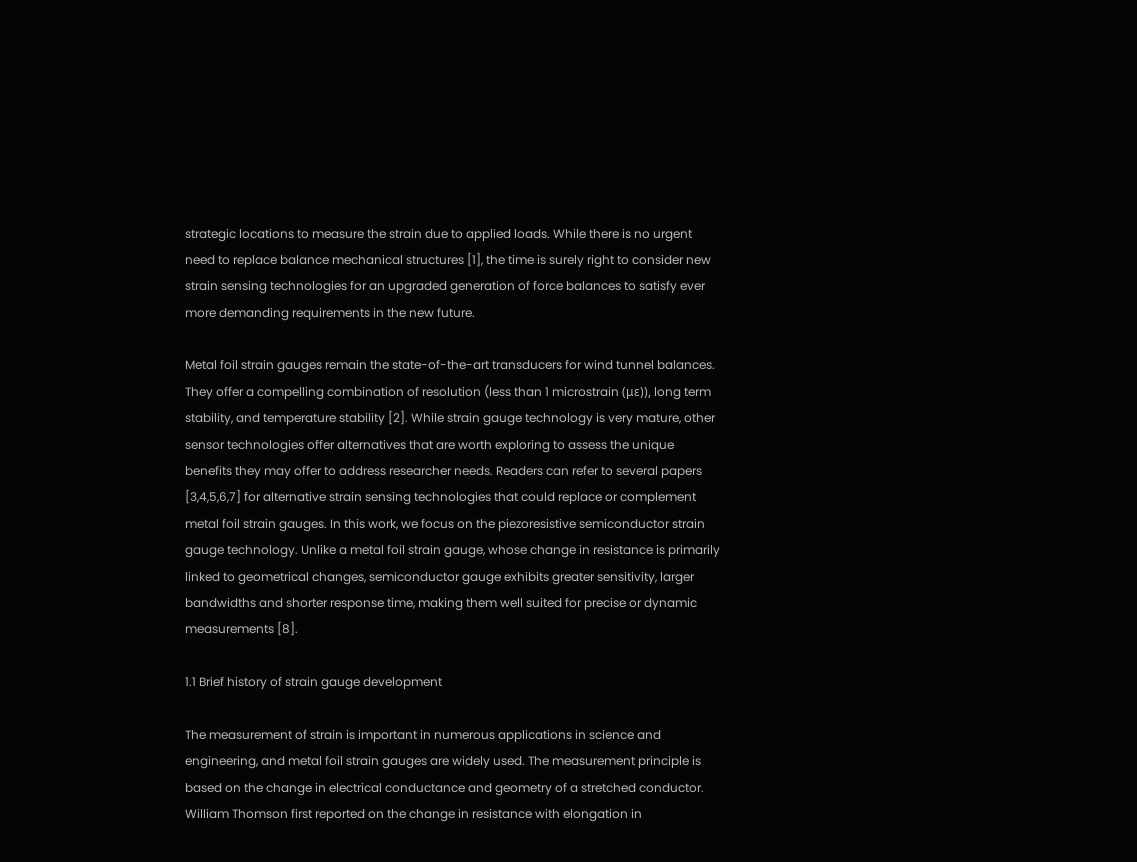strategic locations to measure the strain due to applied loads. While there is no urgent need to replace balance mechanical structures [1], the time is surely right to consider new strain sensing technologies for an upgraded generation of force balances to satisfy ever more demanding requirements in the new future.

Metal foil strain gauges remain the state-of-the-art transducers for wind tunnel balances. They offer a compelling combination of resolution (less than 1 microstrain (με)), long term stability, and temperature stability [2]. While strain gauge technology is very mature, other sensor technologies offer alternatives that are worth exploring to assess the unique benefits they may offer to address researcher needs. Readers can refer to several papers [3,4,5,6,7] for alternative strain sensing technologies that could replace or complement metal foil strain gauges. In this work, we focus on the piezoresistive semiconductor strain gauge technology. Unlike a metal foil strain gauge, whose change in resistance is primarily linked to geometrical changes, semiconductor gauge exhibits greater sensitivity, larger bandwidths and shorter response time, making them well suited for precise or dynamic measurements [8].

1.1 Brief history of strain gauge development

The measurement of strain is important in numerous applications in science and engineering, and metal foil strain gauges are widely used. The measurement principle is based on the change in electrical conductance and geometry of a stretched conductor. William Thomson first reported on the change in resistance with elongation in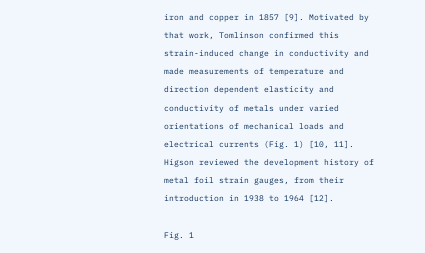iron and copper in 1857 [9]. Motivated by that work, Tomlinson confirmed this strain-induced change in conductivity and made measurements of temperature and direction dependent elasticity and conductivity of metals under varied orientations of mechanical loads and electrical currents (Fig. 1) [10, 11]. Higson reviewed the development history of metal foil strain gauges, from their introduction in 1938 to 1964 [12].

Fig. 1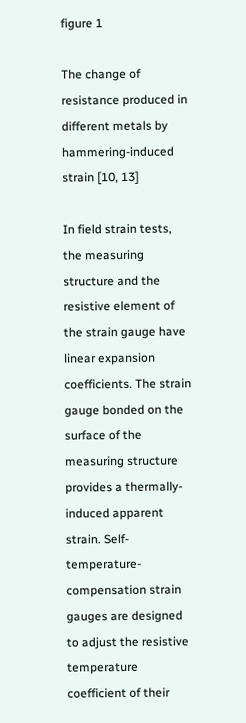figure 1

The change of resistance produced in different metals by hammering-induced strain [10, 13]

In field strain tests, the measuring structure and the resistive element of the strain gauge have linear expansion coefficients. The strain gauge bonded on the surface of the measuring structure provides a thermally-induced apparent strain. Self-temperature-compensation strain gauges are designed to adjust the resistive temperature coefficient of their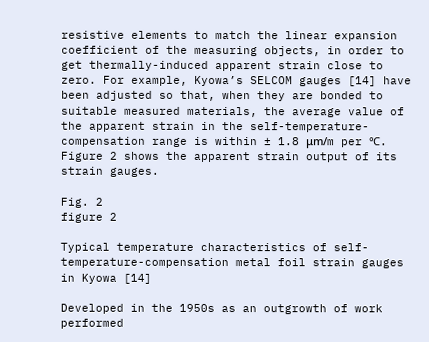resistive elements to match the linear expansion coefficient of the measuring objects, in order to get thermally-induced apparent strain close to zero. For example, Kyowa’s SELCOM gauges [14] have been adjusted so that, when they are bonded to suitable measured materials, the average value of the apparent strain in the self-temperature-compensation range is within ± 1.8 μm/m per ℃. Figure 2 shows the apparent strain output of its strain gauges.

Fig. 2
figure 2

Typical temperature characteristics of self-temperature-compensation metal foil strain gauges in Kyowa [14]

Developed in the 1950s as an outgrowth of work performed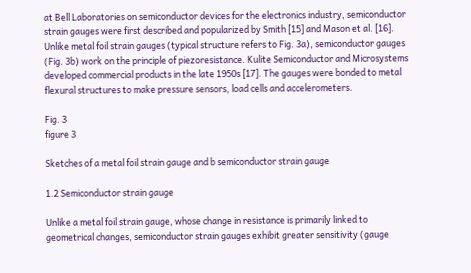at Bell Laboratories on semiconductor devices for the electronics industry, semiconductor strain gauges were first described and popularized by Smith [15] and Mason et al. [16]. Unlike metal foil strain gauges (typical structure refers to Fig. 3a), semiconductor gauges (Fig. 3b) work on the principle of piezoresistance. Kulite Semiconductor and Microsystems developed commercial products in the late 1950s [17]. The gauges were bonded to metal flexural structures to make pressure sensors, load cells and accelerometers.

Fig. 3
figure 3

Sketches of a metal foil strain gauge and b semiconductor strain gauge

1.2 Semiconductor strain gauge

Unlike a metal foil strain gauge, whose change in resistance is primarily linked to geometrical changes, semiconductor strain gauges exhibit greater sensitivity (gauge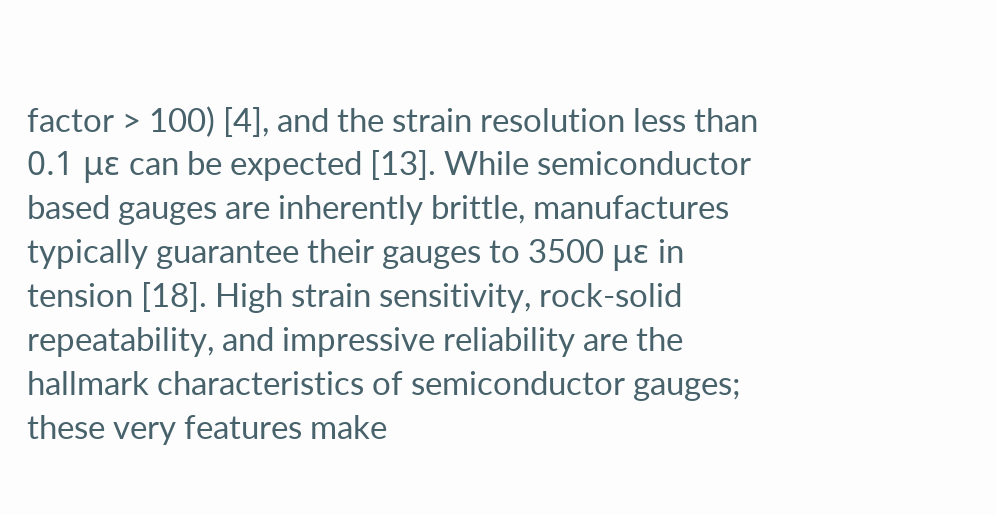factor > 100) [4], and the strain resolution less than 0.1 με can be expected [13]. While semiconductor based gauges are inherently brittle, manufactures typically guarantee their gauges to 3500 με in tension [18]. High strain sensitivity, rock-solid repeatability, and impressive reliability are the hallmark characteristics of semiconductor gauges; these very features make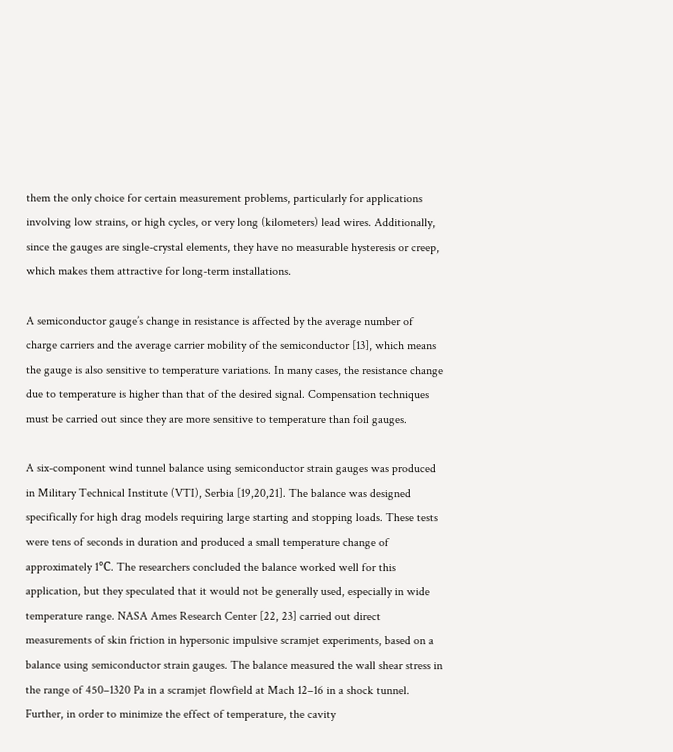them the only choice for certain measurement problems, particularly for applications involving low strains, or high cycles, or very long (kilometers) lead wires. Additionally, since the gauges are single-crystal elements, they have no measurable hysteresis or creep, which makes them attractive for long-term installations.

A semiconductor gauge’s change in resistance is affected by the average number of charge carriers and the average carrier mobility of the semiconductor [13], which means the gauge is also sensitive to temperature variations. In many cases, the resistance change due to temperature is higher than that of the desired signal. Compensation techniques must be carried out since they are more sensitive to temperature than foil gauges.

A six-component wind tunnel balance using semiconductor strain gauges was produced in Military Technical Institute (VTI), Serbia [19,20,21]. The balance was designed specifically for high drag models requiring large starting and stopping loads. These tests were tens of seconds in duration and produced a small temperature change of approximately 1℃. The researchers concluded the balance worked well for this application, but they speculated that it would not be generally used, especially in wide temperature range. NASA Ames Research Center [22, 23] carried out direct measurements of skin friction in hypersonic impulsive scramjet experiments, based on a balance using semiconductor strain gauges. The balance measured the wall shear stress in the range of 450–1320 Pa in a scramjet flowfield at Mach 12–16 in a shock tunnel. Further, in order to minimize the effect of temperature, the cavity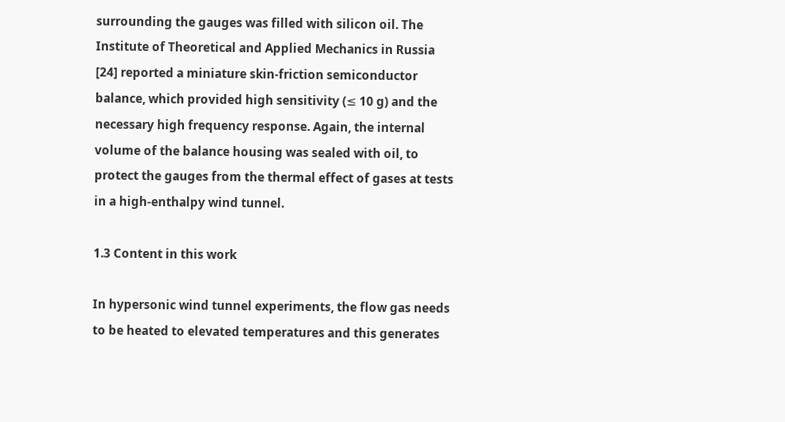surrounding the gauges was filled with silicon oil. The Institute of Theoretical and Applied Mechanics in Russia [24] reported a miniature skin-friction semiconductor balance, which provided high sensitivity (≤ 10 g) and the necessary high frequency response. Again, the internal volume of the balance housing was sealed with oil, to protect the gauges from the thermal effect of gases at tests in a high-enthalpy wind tunnel.

1.3 Content in this work

In hypersonic wind tunnel experiments, the flow gas needs to be heated to elevated temperatures and this generates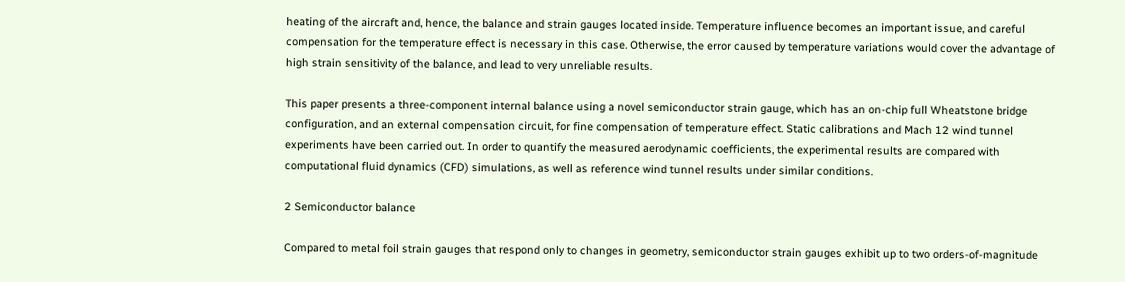heating of the aircraft and, hence, the balance and strain gauges located inside. Temperature influence becomes an important issue, and careful compensation for the temperature effect is necessary in this case. Otherwise, the error caused by temperature variations would cover the advantage of high strain sensitivity of the balance, and lead to very unreliable results.

This paper presents a three-component internal balance using a novel semiconductor strain gauge, which has an on-chip full Wheatstone bridge configuration, and an external compensation circuit, for fine compensation of temperature effect. Static calibrations and Mach 12 wind tunnel experiments have been carried out. In order to quantify the measured aerodynamic coefficients, the experimental results are compared with computational fluid dynamics (CFD) simulations, as well as reference wind tunnel results under similar conditions.

2 Semiconductor balance

Compared to metal foil strain gauges that respond only to changes in geometry, semiconductor strain gauges exhibit up to two orders-of-magnitude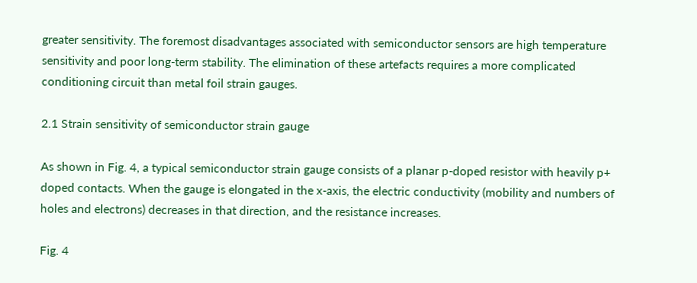greater sensitivity. The foremost disadvantages associated with semiconductor sensors are high temperature sensitivity and poor long-term stability. The elimination of these artefacts requires a more complicated conditioning circuit than metal foil strain gauges.

2.1 Strain sensitivity of semiconductor strain gauge

As shown in Fig. 4, a typical semiconductor strain gauge consists of a planar p-doped resistor with heavily p+ doped contacts. When the gauge is elongated in the x-axis, the electric conductivity (mobility and numbers of holes and electrons) decreases in that direction, and the resistance increases.

Fig. 4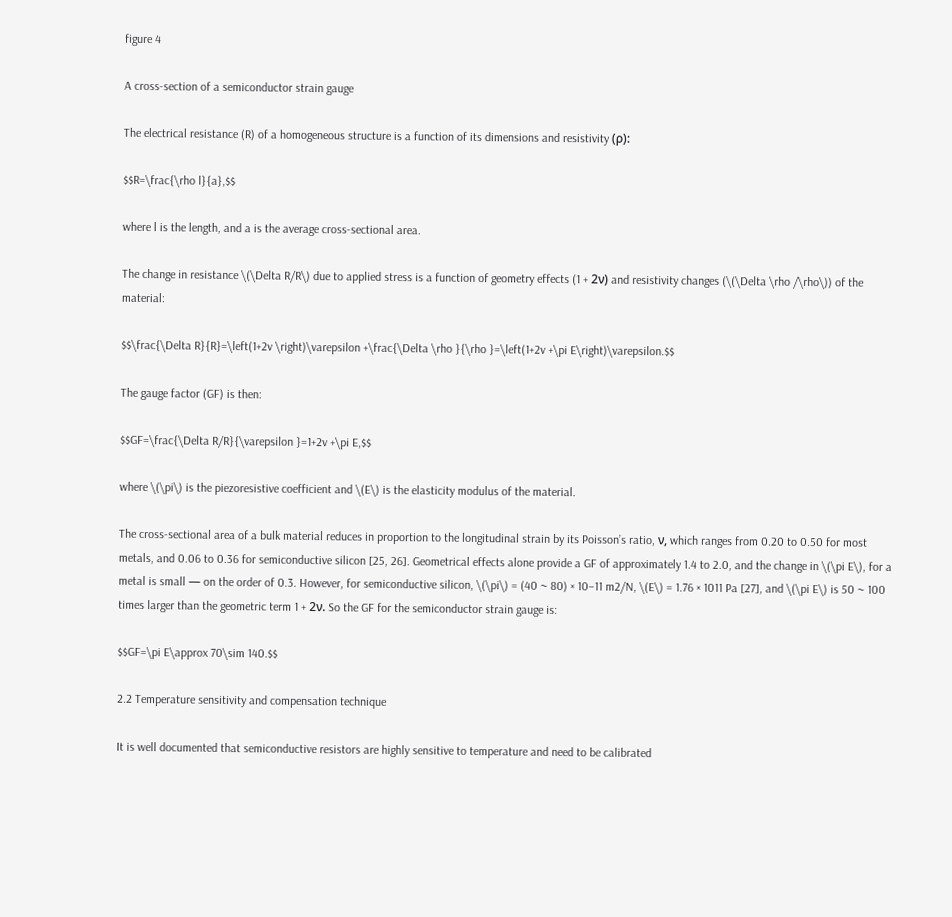figure 4

A cross-section of a semiconductor strain gauge

The electrical resistance (R) of a homogeneous structure is a function of its dimensions and resistivity (ρ):

$$R=\frac{\rho l}{a},$$

where l is the length, and a is the average cross-sectional area.

The change in resistance \(\Delta R/R\) due to applied stress is a function of geometry effects (1 + 2ν) and resistivity changes (\(\Delta \rho /\rho\)) of the material:

$$\frac{\Delta R}{R}=\left(1+2v \right)\varepsilon +\frac{\Delta \rho }{\rho }=\left(1+2v +\pi E\right)\varepsilon.$$

The gauge factor (GF) is then:

$$GF=\frac{\Delta R/R}{\varepsilon }=1+2v +\pi E,$$

where \(\pi\) is the piezoresistive coefficient and \(E\) is the elasticity modulus of the material.

The cross-sectional area of a bulk material reduces in proportion to the longitudinal strain by its Poisson’s ratio, ν, which ranges from 0.20 to 0.50 for most metals, and 0.06 to 0.36 for semiconductive silicon [25, 26]. Geometrical effects alone provide a GF of approximately 1.4 to 2.0, and the change in \(\pi E\), for a metal is small — on the order of 0.3. However, for semiconductive silicon, \(\pi\) = (40 ~ 80) × 10–11 m2/N, \(E\) = 1.76 × 1011 Pa [27], and \(\pi E\) is 50 ~ 100 times larger than the geometric term 1 + 2ν. So the GF for the semiconductor strain gauge is:

$$GF=\pi E\approx 70\sim 140.$$

2.2 Temperature sensitivity and compensation technique

It is well documented that semiconductive resistors are highly sensitive to temperature and need to be calibrated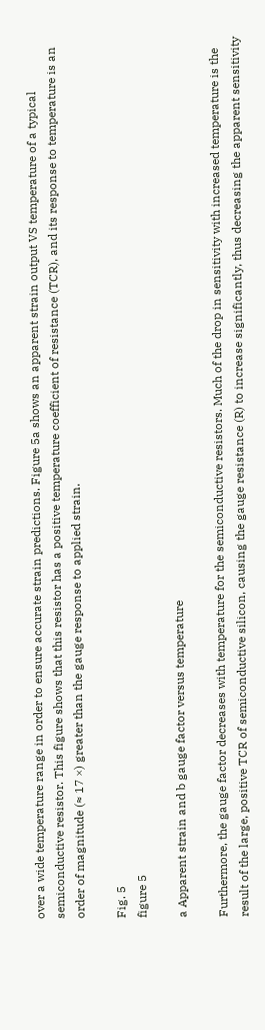over a wide temperature range in order to ensure accurate strain predictions. Figure 5a shows an apparent strain output VS temperature of a typical semiconductive resistor. This figure shows that this resistor has a positive temperature coefficient of resistance (TCR), and its response to temperature is an order of magnitude (≈ 17 ×) greater than the gauge response to applied strain.

Fig. 5
figure 5

a Apparent strain and b gauge factor versus temperature

Furthermore, the gauge factor decreases with temperature for the semiconductive resistors. Much of the drop in sensitivity with increased temperature is the result of the large, positive TCR of semiconductive silicon, causing the gauge resistance (R) to increase significantly, thus decreasing the apparent sensitivity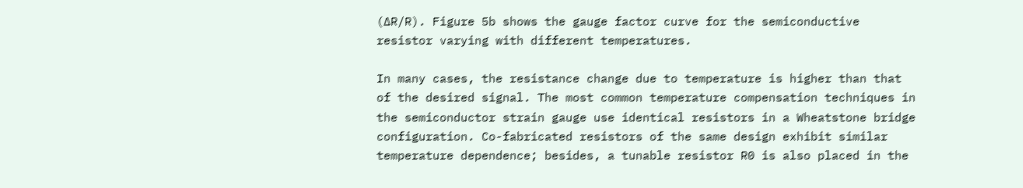(∆R/R). Figure 5b shows the gauge factor curve for the semiconductive resistor varying with different temperatures.

In many cases, the resistance change due to temperature is higher than that of the desired signal. The most common temperature compensation techniques in the semiconductor strain gauge use identical resistors in a Wheatstone bridge configuration. Co-fabricated resistors of the same design exhibit similar temperature dependence; besides, a tunable resistor R0 is also placed in the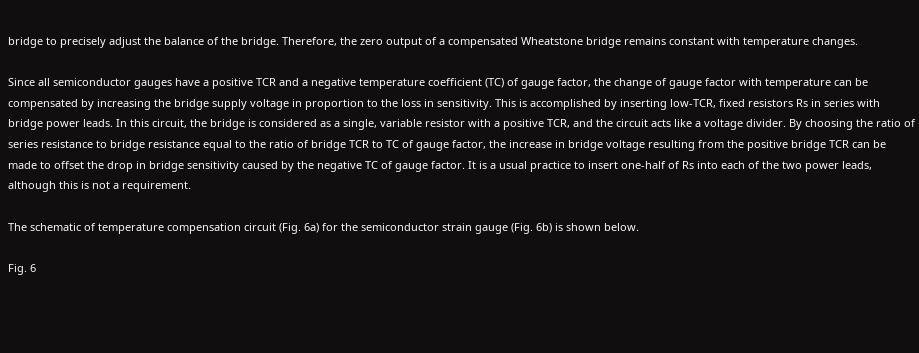bridge to precisely adjust the balance of the bridge. Therefore, the zero output of a compensated Wheatstone bridge remains constant with temperature changes.

Since all semiconductor gauges have a positive TCR and a negative temperature coefficient (TC) of gauge factor, the change of gauge factor with temperature can be compensated by increasing the bridge supply voltage in proportion to the loss in sensitivity. This is accomplished by inserting low-TCR, fixed resistors Rs in series with bridge power leads. In this circuit, the bridge is considered as a single, variable resistor with a positive TCR, and the circuit acts like a voltage divider. By choosing the ratio of series resistance to bridge resistance equal to the ratio of bridge TCR to TC of gauge factor, the increase in bridge voltage resulting from the positive bridge TCR can be made to offset the drop in bridge sensitivity caused by the negative TC of gauge factor. It is a usual practice to insert one-half of Rs into each of the two power leads, although this is not a requirement.

The schematic of temperature compensation circuit (Fig. 6a) for the semiconductor strain gauge (Fig. 6b) is shown below.

Fig. 6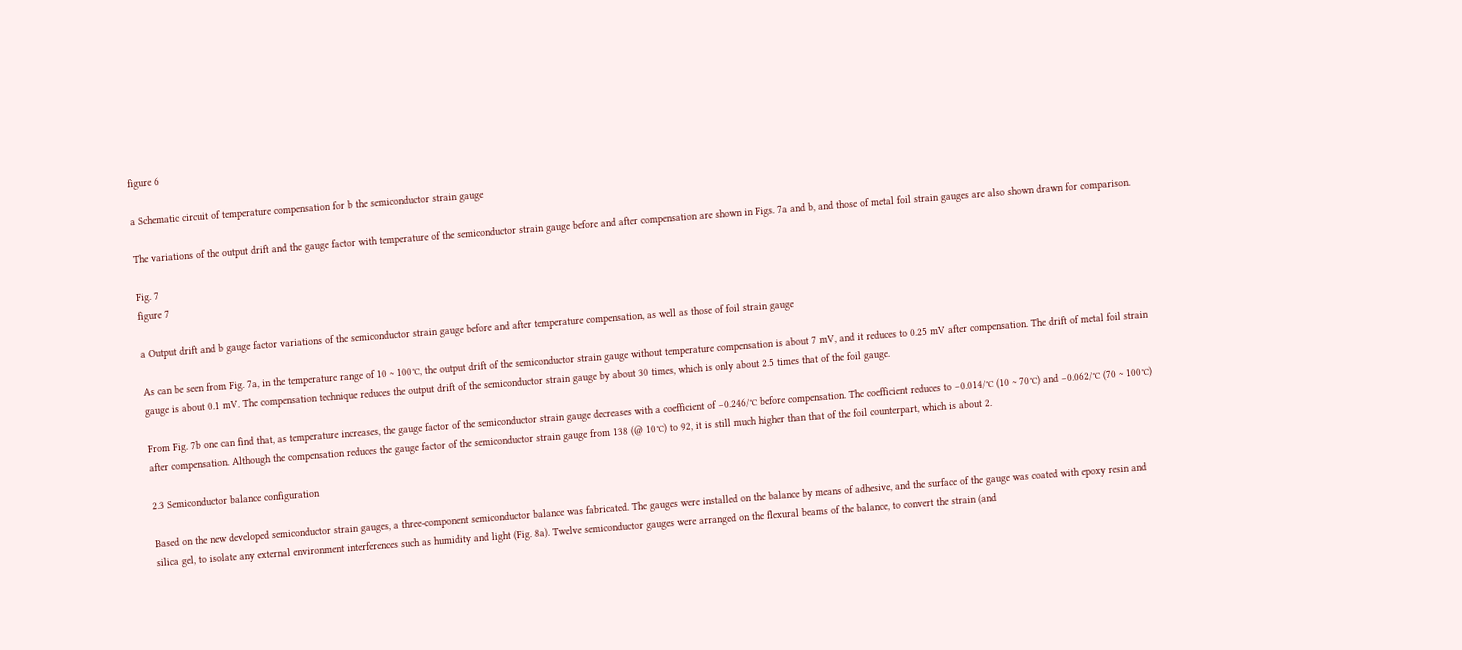figure 6

a Schematic circuit of temperature compensation for b the semiconductor strain gauge

The variations of the output drift and the gauge factor with temperature of the semiconductor strain gauge before and after compensation are shown in Figs. 7a and b, and those of metal foil strain gauges are also shown drawn for comparison.

Fig. 7
figure 7

a Output drift and b gauge factor variations of the semiconductor strain gauge before and after temperature compensation, as well as those of foil strain gauge

As can be seen from Fig. 7a, in the temperature range of 10 ~ 100℃, the output drift of the semiconductor strain gauge without temperature compensation is about 7 mV, and it reduces to 0.25 mV after compensation. The drift of metal foil strain gauge is about 0.1 mV. The compensation technique reduces the output drift of the semiconductor strain gauge by about 30 times, which is only about 2.5 times that of the foil gauge.

From Fig. 7b one can find that, as temperature increases, the gauge factor of the semiconductor strain gauge decreases with a coefficient of −0.246/℃ before compensation. The coefficient reduces to −0.014/℃ (10 ~ 70℃) and −0.062/℃ (70 ~ 100℃) after compensation. Although the compensation reduces the gauge factor of the semiconductor strain gauge from 138 (@ 10℃) to 92, it is still much higher than that of the foil counterpart, which is about 2.

2.3 Semiconductor balance configuration

Based on the new developed semiconductor strain gauges, a three-component semiconductor balance was fabricated. The gauges were installed on the balance by means of adhesive, and the surface of the gauge was coated with epoxy resin and silica gel, to isolate any external environment interferences such as humidity and light (Fig. 8a). Twelve semiconductor gauges were arranged on the flexural beams of the balance, to convert the strain (and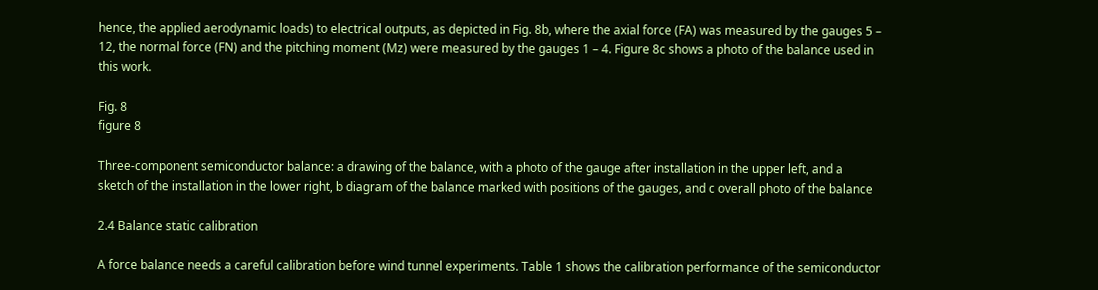hence, the applied aerodynamic loads) to electrical outputs, as depicted in Fig. 8b, where the axial force (FA) was measured by the gauges 5 – 12, the normal force (FN) and the pitching moment (Mz) were measured by the gauges 1 – 4. Figure 8c shows a photo of the balance used in this work.

Fig. 8
figure 8

Three-component semiconductor balance: a drawing of the balance, with a photo of the gauge after installation in the upper left, and a sketch of the installation in the lower right, b diagram of the balance marked with positions of the gauges, and c overall photo of the balance

2.4 Balance static calibration

A force balance needs a careful calibration before wind tunnel experiments. Table 1 shows the calibration performance of the semiconductor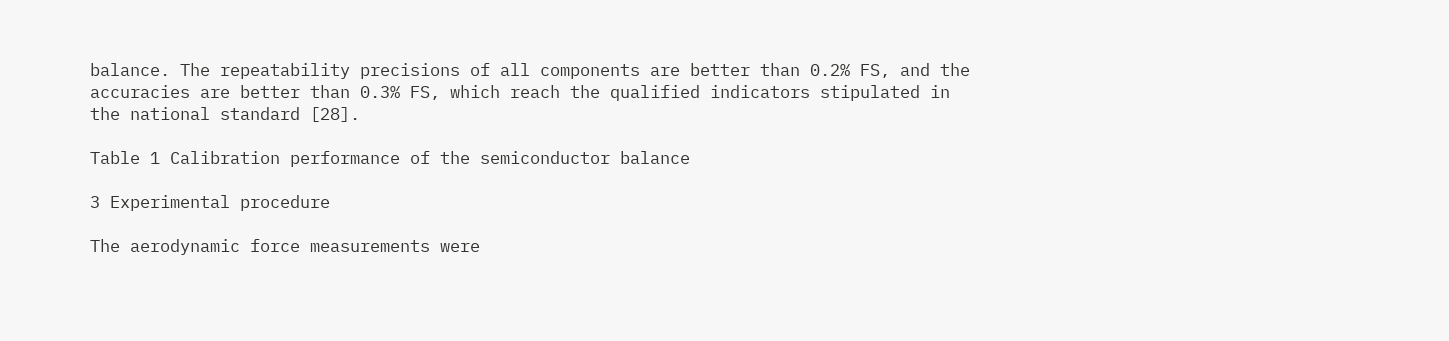balance. The repeatability precisions of all components are better than 0.2% FS, and the accuracies are better than 0.3% FS, which reach the qualified indicators stipulated in the national standard [28].

Table 1 Calibration performance of the semiconductor balance

3 Experimental procedure

The aerodynamic force measurements were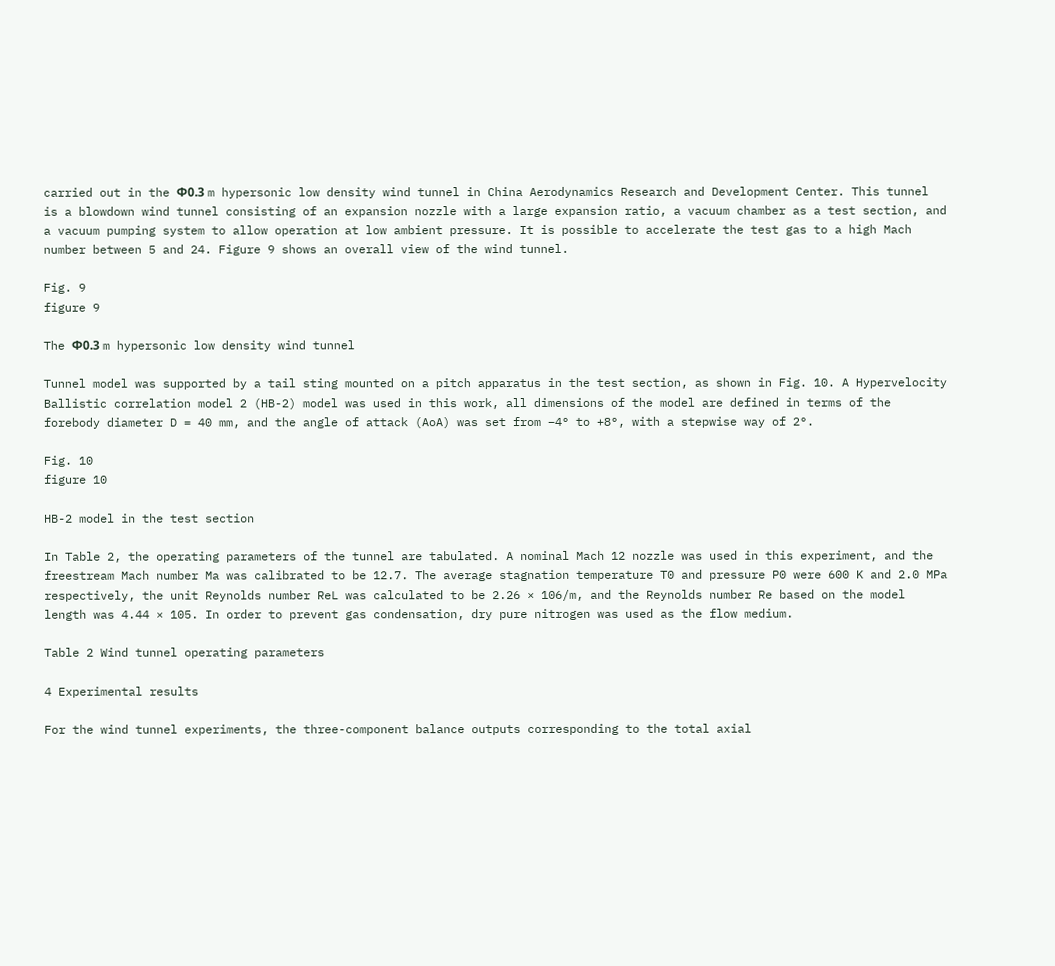carried out in the Φ0.3 m hypersonic low density wind tunnel in China Aerodynamics Research and Development Center. This tunnel is a blowdown wind tunnel consisting of an expansion nozzle with a large expansion ratio, a vacuum chamber as a test section, and a vacuum pumping system to allow operation at low ambient pressure. It is possible to accelerate the test gas to a high Mach number between 5 and 24. Figure 9 shows an overall view of the wind tunnel.

Fig. 9
figure 9

The Φ0.3 m hypersonic low density wind tunnel

Tunnel model was supported by a tail sting mounted on a pitch apparatus in the test section, as shown in Fig. 10. A Hypervelocity Ballistic correlation model 2 (HB-2) model was used in this work, all dimensions of the model are defined in terms of the forebody diameter D = 40 mm, and the angle of attack (AoA) was set from −4° to +8°, with a stepwise way of 2°.

Fig. 10
figure 10

HB-2 model in the test section

In Table 2, the operating parameters of the tunnel are tabulated. A nominal Mach 12 nozzle was used in this experiment, and the freestream Mach number Ma was calibrated to be 12.7. The average stagnation temperature T0 and pressure P0 were 600 K and 2.0 MPa respectively, the unit Reynolds number ReL was calculated to be 2.26 × 106/m, and the Reynolds number Re based on the model length was 4.44 × 105. In order to prevent gas condensation, dry pure nitrogen was used as the flow medium.

Table 2 Wind tunnel operating parameters

4 Experimental results

For the wind tunnel experiments, the three-component balance outputs corresponding to the total axial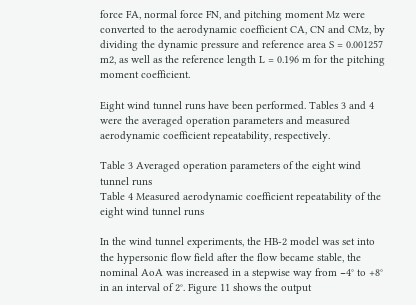force FA, normal force FN, and pitching moment Mz were converted to the aerodynamic coefficient CA, CN and CMz, by dividing the dynamic pressure and reference area S = 0.001257 m2, as well as the reference length L = 0.196 m for the pitching moment coefficient.

Eight wind tunnel runs have been performed. Tables 3 and 4 were the averaged operation parameters and measured aerodynamic coefficient repeatability, respectively.

Table 3 Averaged operation parameters of the eight wind tunnel runs
Table 4 Measured aerodynamic coefficient repeatability of the eight wind tunnel runs

In the wind tunnel experiments, the HB-2 model was set into the hypersonic flow field after the flow became stable, the nominal AoA was increased in a stepwise way from −4° to +8° in an interval of 2°. Figure 11 shows the output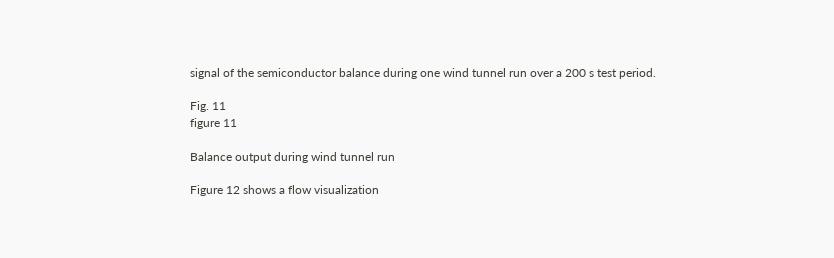signal of the semiconductor balance during one wind tunnel run over a 200 s test period.

Fig. 11
figure 11

Balance output during wind tunnel run

Figure 12 shows a flow visualization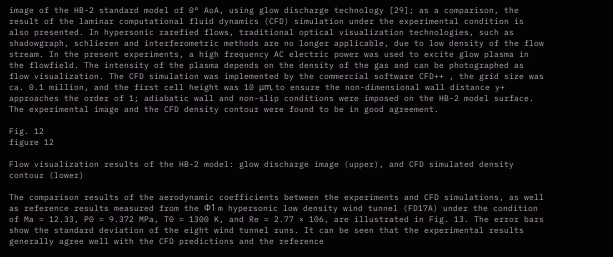image of the HB-2 standard model of 0° AoA, using glow discharge technology [29]; as a comparison, the result of the laminar computational fluid dynamics (CFD) simulation under the experimental condition is also presented. In hypersonic rarefied flows, traditional optical visualization technologies, such as shadowgraph, schlieren and interferometric methods are no longer applicable, due to low density of the flow stream. In the present experiments, a high frequency AC electric power was used to excite glow plasma in the flowfield. The intensity of the plasma depends on the density of the gas and can be photographed as flow visualization. The CFD simulation was implemented by the commercial software CFD++ , the grid size was ca. 0.1 million, and the first cell height was 10 μm, to ensure the non-dimensional wall distance y+ approaches the order of 1; adiabatic wall and non-slip conditions were imposed on the HB-2 model surface. The experimental image and the CFD density contour were found to be in good agreement.

Fig. 12
figure 12

Flow visualization results of the HB-2 model: glow discharge image (upper), and CFD simulated density contour (lower)

The comparison results of the aerodynamic coefficients between the experiments and CFD simulations, as well as reference results measured from the Φ1 m hypersonic low density wind tunnel (FD17A) under the condition of Ma = 12.33, P0 = 9.372 MPa, T0 = 1300 K, and Re = 2.77 × 106, are illustrated in Fig. 13. The error bars show the standard deviation of the eight wind tunnel runs. It can be seen that the experimental results generally agree well with the CFD predictions and the reference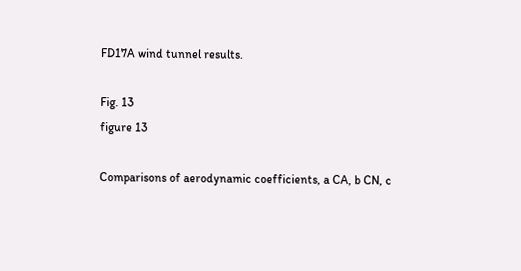FD17A wind tunnel results.

Fig. 13
figure 13

Comparisons of aerodynamic coefficients, a CA, b CN, c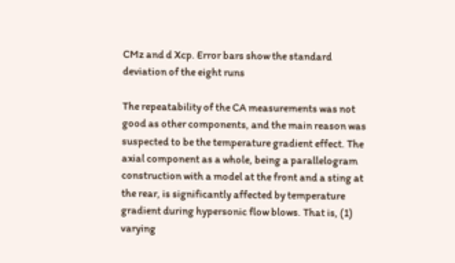CMz and d Xcp. Error bars show the standard deviation of the eight runs

The repeatability of the CA measurements was not good as other components, and the main reason was suspected to be the temperature gradient effect. The axial component as a whole, being a parallelogram construction with a model at the front and a sting at the rear, is significantly affected by temperature gradient during hypersonic flow blows. That is, (1) varying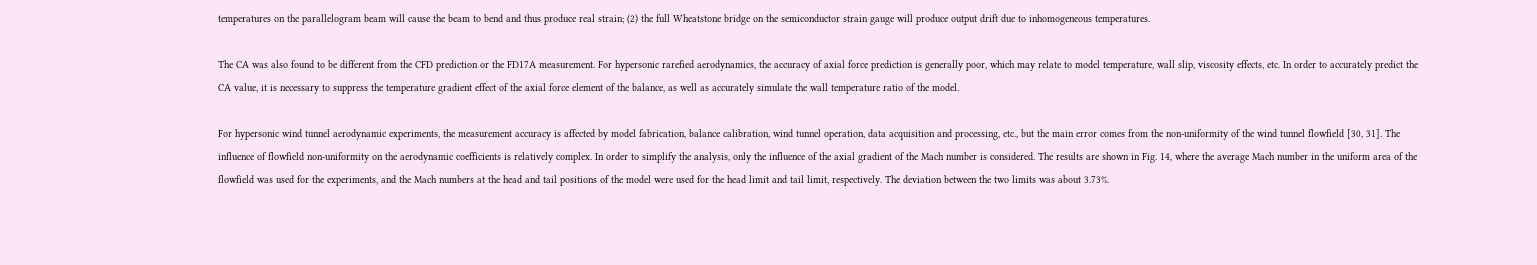temperatures on the parallelogram beam will cause the beam to bend and thus produce real strain; (2) the full Wheatstone bridge on the semiconductor strain gauge will produce output drift due to inhomogeneous temperatures.

The CA was also found to be different from the CFD prediction or the FD17A measurement. For hypersonic rarefied aerodynamics, the accuracy of axial force prediction is generally poor, which may relate to model temperature, wall slip, viscosity effects, etc. In order to accurately predict the CA value, it is necessary to suppress the temperature gradient effect of the axial force element of the balance, as well as accurately simulate the wall temperature ratio of the model.

For hypersonic wind tunnel aerodynamic experiments, the measurement accuracy is affected by model fabrication, balance calibration, wind tunnel operation, data acquisition and processing, etc., but the main error comes from the non-uniformity of the wind tunnel flowfield [30, 31]. The influence of flowfield non-uniformity on the aerodynamic coefficients is relatively complex. In order to simplify the analysis, only the influence of the axial gradient of the Mach number is considered. The results are shown in Fig. 14, where the average Mach number in the uniform area of the flowfield was used for the experiments, and the Mach numbers at the head and tail positions of the model were used for the head limit and tail limit, respectively. The deviation between the two limits was about 3.73%.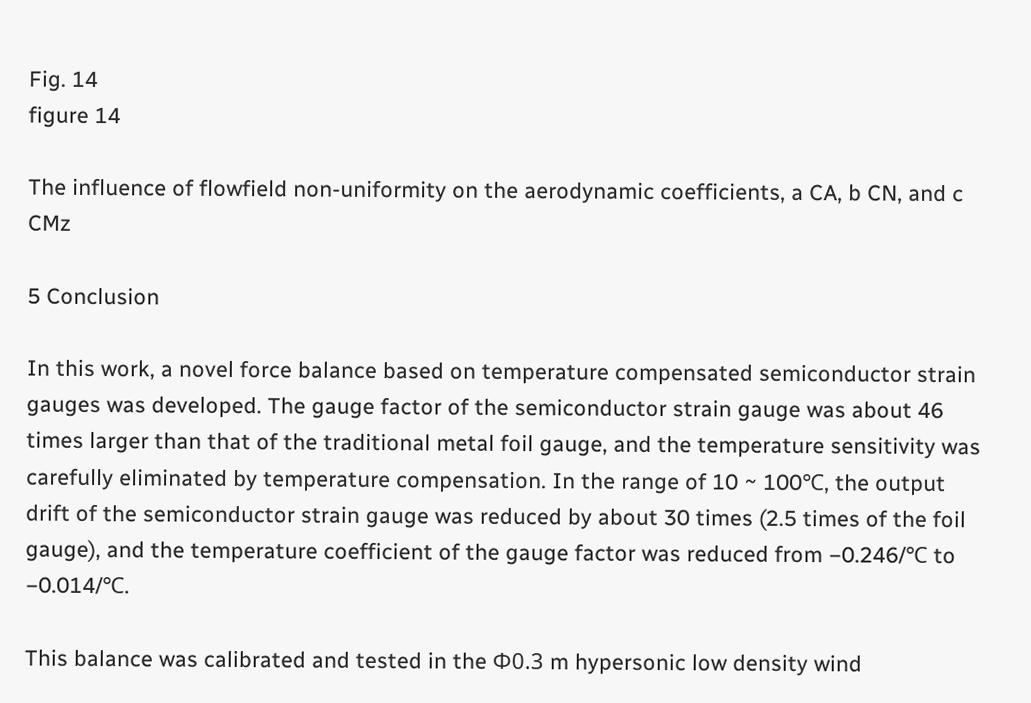Fig. 14
figure 14

The influence of flowfield non-uniformity on the aerodynamic coefficients, a CA, b CN, and c CMz

5 Conclusion

In this work, a novel force balance based on temperature compensated semiconductor strain gauges was developed. The gauge factor of the semiconductor strain gauge was about 46 times larger than that of the traditional metal foil gauge, and the temperature sensitivity was carefully eliminated by temperature compensation. In the range of 10 ~ 100℃, the output drift of the semiconductor strain gauge was reduced by about 30 times (2.5 times of the foil gauge), and the temperature coefficient of the gauge factor was reduced from −0.246/℃ to −0.014/℃.

This balance was calibrated and tested in the Φ0.3 m hypersonic low density wind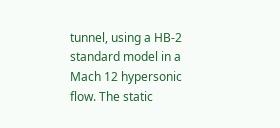tunnel, using a HB-2 standard model in a Mach 12 hypersonic flow. The static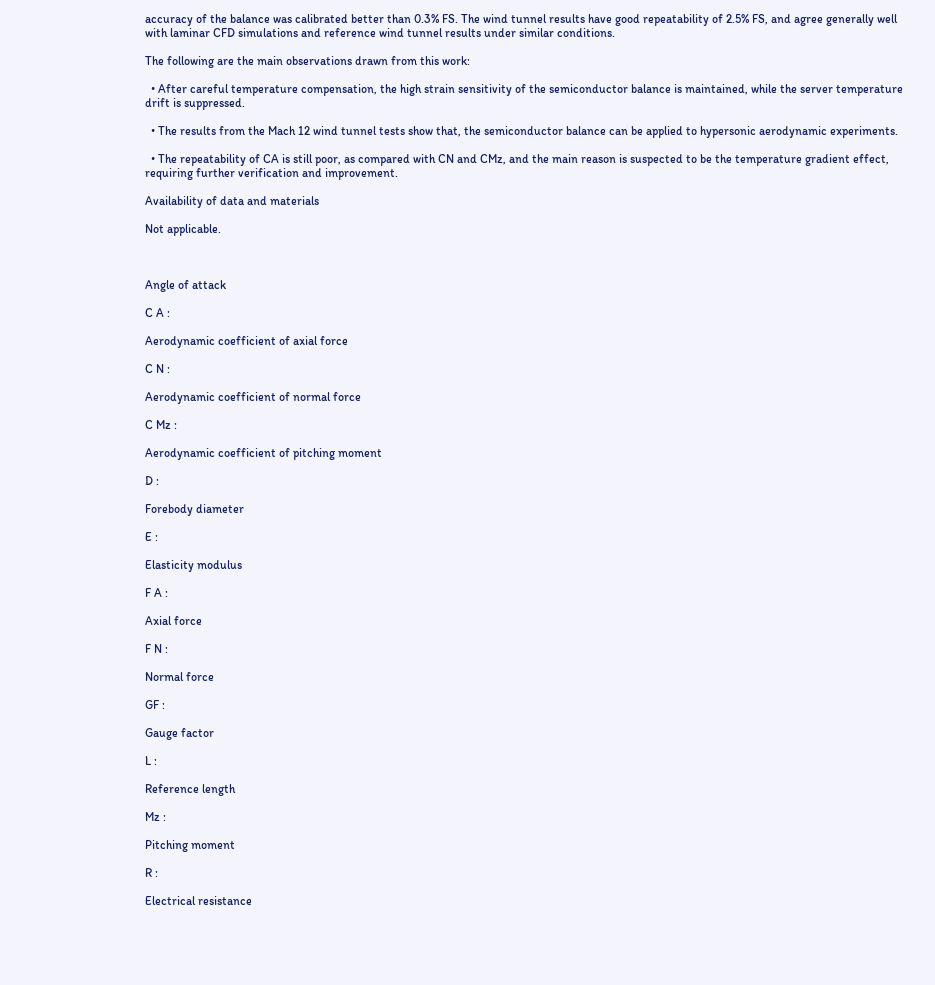accuracy of the balance was calibrated better than 0.3% FS. The wind tunnel results have good repeatability of 2.5% FS, and agree generally well with laminar CFD simulations and reference wind tunnel results under similar conditions.

The following are the main observations drawn from this work:

  • After careful temperature compensation, the high strain sensitivity of the semiconductor balance is maintained, while the server temperature drift is suppressed.

  • The results from the Mach 12 wind tunnel tests show that, the semiconductor balance can be applied to hypersonic aerodynamic experiments.

  • The repeatability of CA is still poor, as compared with CN and CMz, and the main reason is suspected to be the temperature gradient effect, requiring further verification and improvement.

Availability of data and materials

Not applicable.



Angle of attack

C A :

Aerodynamic coefficient of axial force

C N :

Aerodynamic coefficient of normal force

C Mz :

Aerodynamic coefficient of pitching moment

D :

Forebody diameter

E :

Elasticity modulus

F A :

Axial force

F N :

Normal force

GF :

Gauge factor

L :

Reference length

Mz :

Pitching moment

R :

Electrical resistance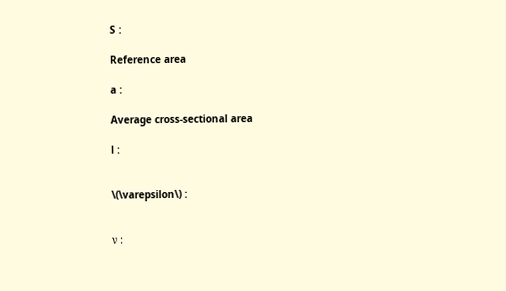S :

Reference area

a :

Average cross-sectional area

l :


\(\varepsilon\) :


ν :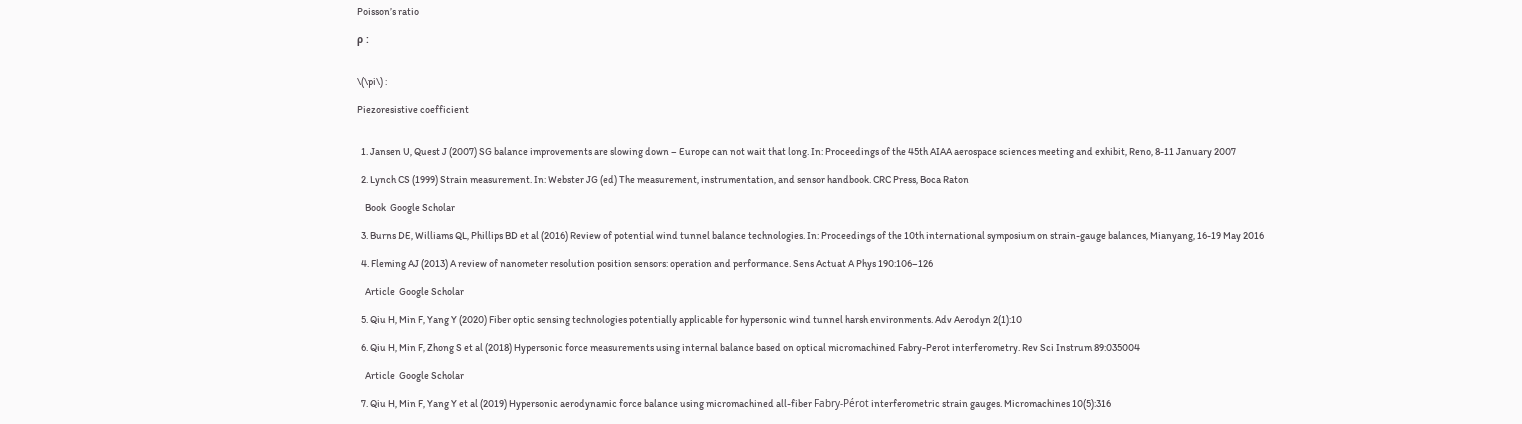Poisson’s ratio

ρ :


\(\pi\) :

Piezoresistive coefficient


  1. Jansen U, Quest J (2007) SG balance improvements are slowing down – Europe can not wait that long. In: Proceedings of the 45th AIAA aerospace sciences meeting and exhibit, Reno, 8-11 January 2007

  2. Lynch CS (1999) Strain measurement. In: Webster JG (ed) The measurement, instrumentation, and sensor handbook. CRC Press, Boca Raton

    Book  Google Scholar

  3. Burns DE, Williams QL, Phillips BD et al (2016) Review of potential wind tunnel balance technologies. In: Proceedings of the 10th international symposium on strain-gauge balances, Mianyang, 16-19 May 2016

  4. Fleming AJ (2013) A review of nanometer resolution position sensors: operation and performance. Sens Actuat A Phys 190:106–126

    Article  Google Scholar

  5. Qiu H, Min F, Yang Y (2020) Fiber optic sensing technologies potentially applicable for hypersonic wind tunnel harsh environments. Adv Aerodyn 2(1):10

  6. Qiu H, Min F, Zhong S et al (2018) Hypersonic force measurements using internal balance based on optical micromachined Fabry-Perot interferometry. Rev Sci Instrum 89:035004

    Article  Google Scholar

  7. Qiu H, Min F, Yang Y et al (2019) Hypersonic aerodynamic force balance using micromachined all-fiber Fabry-Pérot interferometric strain gauges. Micromachines 10(5):316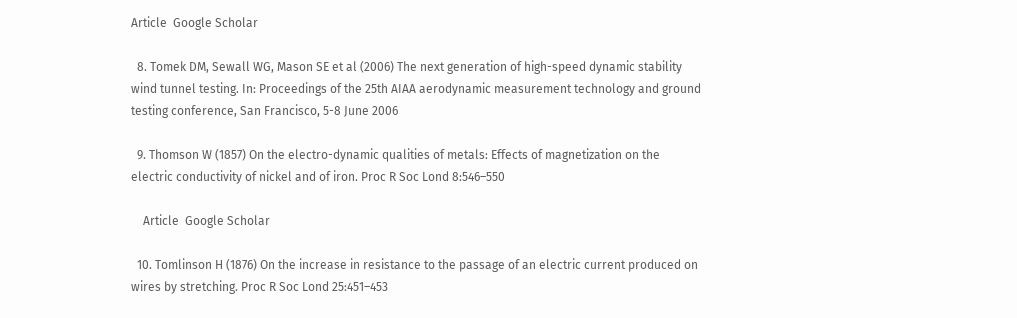Article  Google Scholar

  8. Tomek DM, Sewall WG, Mason SE et al (2006) The next generation of high-speed dynamic stability wind tunnel testing. In: Proceedings of the 25th AIAA aerodynamic measurement technology and ground testing conference, San Francisco, 5-8 June 2006

  9. Thomson W (1857) On the electro-dynamic qualities of metals: Effects of magnetization on the electric conductivity of nickel and of iron. Proc R Soc Lond 8:546–550

    Article  Google Scholar

  10. Tomlinson H (1876) On the increase in resistance to the passage of an electric current produced on wires by stretching. Proc R Soc Lond 25:451–453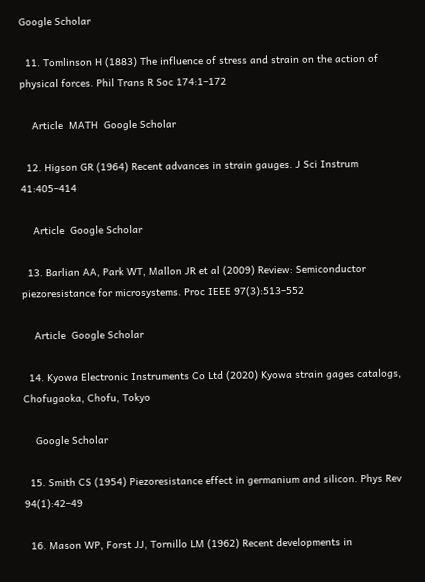Google Scholar

  11. Tomlinson H (1883) The influence of stress and strain on the action of physical forces. Phil Trans R Soc 174:1–172

    Article  MATH  Google Scholar

  12. Higson GR (1964) Recent advances in strain gauges. J Sci Instrum 41:405–414

    Article  Google Scholar

  13. Barlian AA, Park WT, Mallon JR et al (2009) Review: Semiconductor piezoresistance for microsystems. Proc IEEE 97(3):513–552

    Article  Google Scholar

  14. Kyowa Electronic Instruments Co Ltd (2020) Kyowa strain gages catalogs, Chofugaoka, Chofu, Tokyo

    Google Scholar

  15. Smith CS (1954) Piezoresistance effect in germanium and silicon. Phys Rev 94(1):42–49

  16. Mason WP, Forst JJ, Tornillo LM (1962) Recent developments in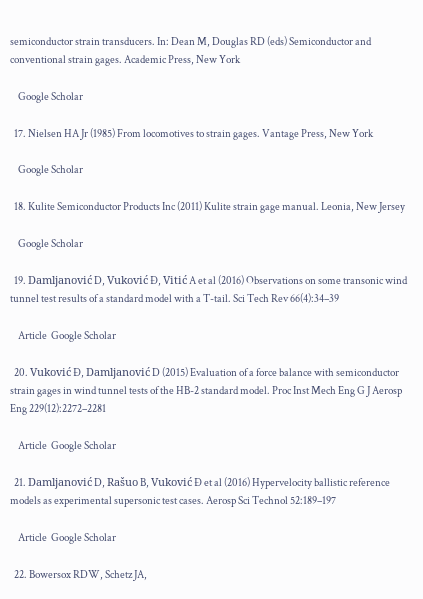semiconductor strain transducers. In: Dean M, Douglas RD (eds) Semiconductor and conventional strain gages. Academic Press, New York

    Google Scholar

  17. Nielsen HA Jr (1985) From locomotives to strain gages. Vantage Press, New York

    Google Scholar

  18. Kulite Semiconductor Products Inc (2011) Kulite strain gage manual. Leonia, New Jersey

    Google Scholar

  19. Damljanović D, Vuković Ɖ, Vitić A et al (2016) Observations on some transonic wind tunnel test results of a standard model with a T-tail. Sci Tech Rev 66(4):34–39

    Article  Google Scholar

  20. Vuković Đ, Damljanović D (2015) Evaluation of a force balance with semiconductor strain gages in wind tunnel tests of the HB-2 standard model. Proc Inst Mech Eng G J Aerosp Eng 229(12):2272–2281

    Article  Google Scholar

  21. Damljanović D, Rašuo B, Vuković Đ et al (2016) Hypervelocity ballistic reference models as experimental supersonic test cases. Aerosp Sci Technol 52:189–197

    Article  Google Scholar

  22. Bowersox RDW, Schetz JA,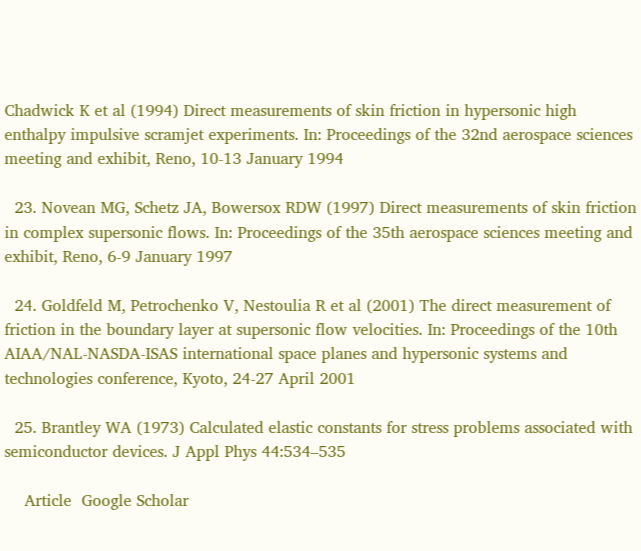Chadwick K et al (1994) Direct measurements of skin friction in hypersonic high enthalpy impulsive scramjet experiments. In: Proceedings of the 32nd aerospace sciences meeting and exhibit, Reno, 10-13 January 1994

  23. Novean MG, Schetz JA, Bowersox RDW (1997) Direct measurements of skin friction in complex supersonic flows. In: Proceedings of the 35th aerospace sciences meeting and exhibit, Reno, 6-9 January 1997

  24. Goldfeld M, Petrochenko V, Nestoulia R et al (2001) The direct measurement of friction in the boundary layer at supersonic flow velocities. In: Proceedings of the 10th AIAA/NAL-NASDA-ISAS international space planes and hypersonic systems and technologies conference, Kyoto, 24-27 April 2001

  25. Brantley WA (1973) Calculated elastic constants for stress problems associated with semiconductor devices. J Appl Phys 44:534–535

    Article  Google Scholar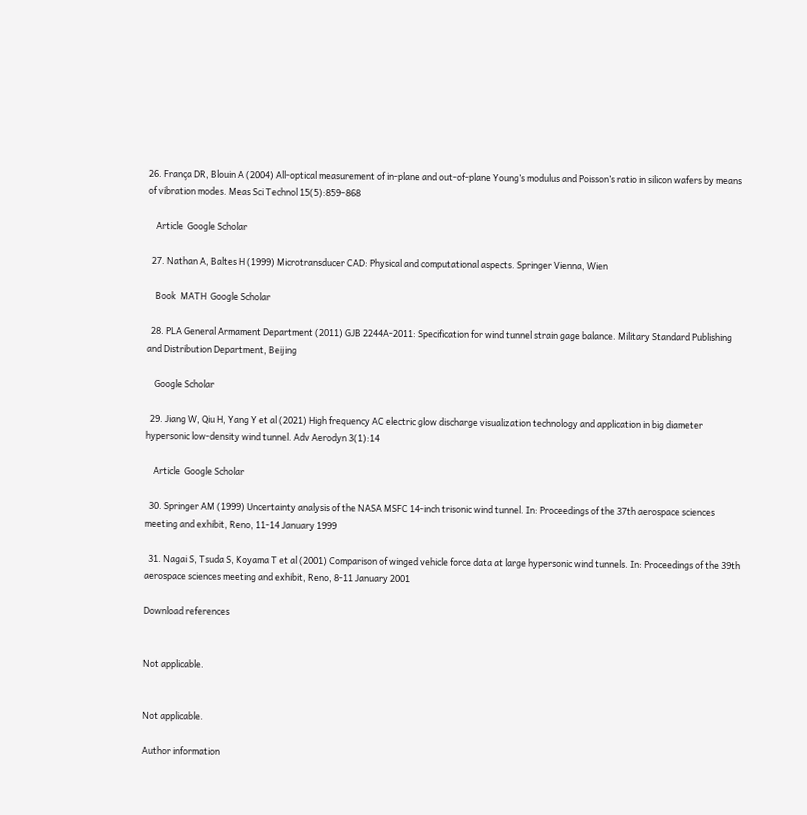26. França DR, Blouin A (2004) All-optical measurement of in-plane and out-of-plane Young’s modulus and Poisson’s ratio in silicon wafers by means of vibration modes. Meas Sci Technol 15(5):859–868

    Article  Google Scholar

  27. Nathan A, Baltes H (1999) Microtransducer CAD: Physical and computational aspects. Springer Vienna, Wien

    Book  MATH  Google Scholar

  28. PLA General Armament Department (2011) GJB 2244A-2011: Specification for wind tunnel strain gage balance. Military Standard Publishing and Distribution Department, Beijing

    Google Scholar

  29. Jiang W, Qiu H, Yang Y et al (2021) High frequency AC electric glow discharge visualization technology and application in big diameter hypersonic low-density wind tunnel. Adv Aerodyn 3(1):14

    Article  Google Scholar

  30. Springer AM (1999) Uncertainty analysis of the NASA MSFC 14-inch trisonic wind tunnel. In: Proceedings of the 37th aerospace sciences meeting and exhibit, Reno, 11-14 January 1999

  31. Nagai S, Tsuda S, Koyama T et al (2001) Comparison of winged vehicle force data at large hypersonic wind tunnels. In: Proceedings of the 39th aerospace sciences meeting and exhibit, Reno, 8-11 January 2001

Download references


Not applicable.


Not applicable.

Author information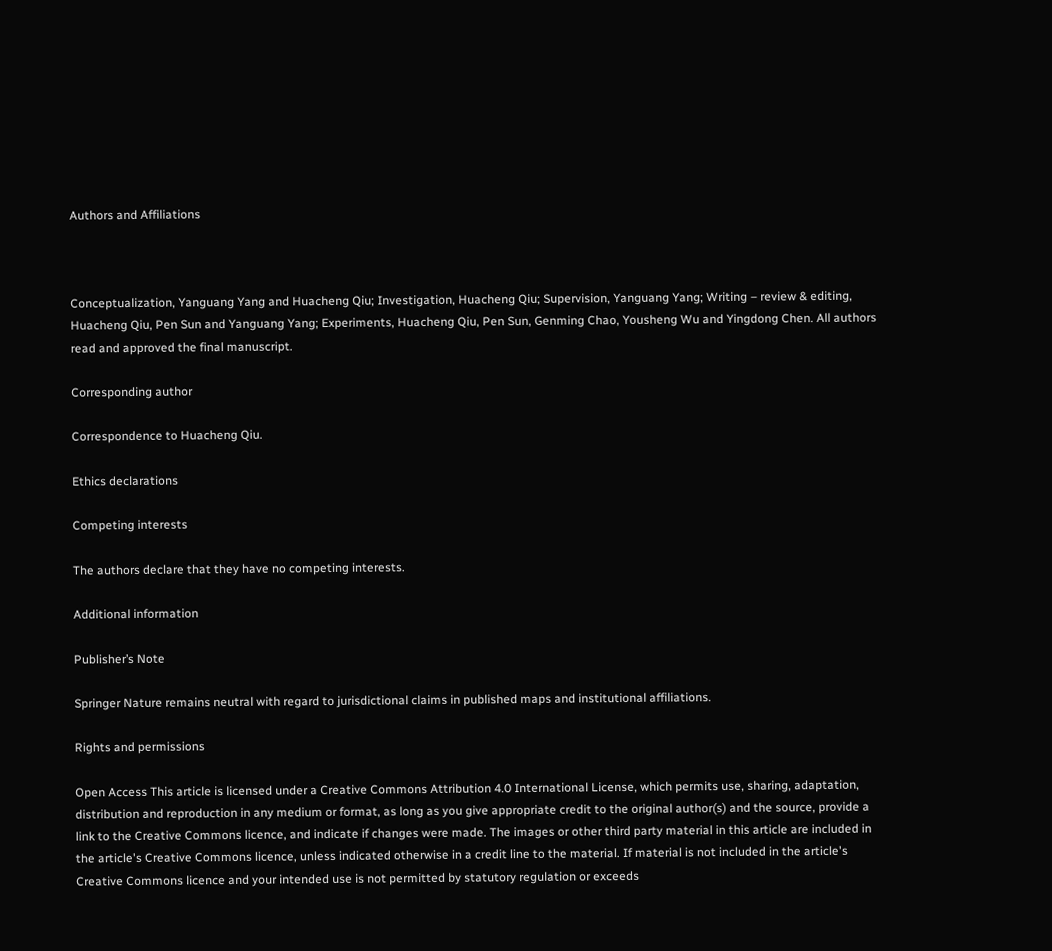Authors and Affiliations



Conceptualization, Yanguang Yang and Huacheng Qiu; Investigation, Huacheng Qiu; Supervision, Yanguang Yang; Writing – review & editing, Huacheng Qiu, Pen Sun and Yanguang Yang; Experiments, Huacheng Qiu, Pen Sun, Genming Chao, Yousheng Wu and Yingdong Chen. All authors read and approved the final manuscript.

Corresponding author

Correspondence to Huacheng Qiu.

Ethics declarations

Competing interests

The authors declare that they have no competing interests.

Additional information

Publisher’s Note

Springer Nature remains neutral with regard to jurisdictional claims in published maps and institutional affiliations.

Rights and permissions

Open Access This article is licensed under a Creative Commons Attribution 4.0 International License, which permits use, sharing, adaptation, distribution and reproduction in any medium or format, as long as you give appropriate credit to the original author(s) and the source, provide a link to the Creative Commons licence, and indicate if changes were made. The images or other third party material in this article are included in the article's Creative Commons licence, unless indicated otherwise in a credit line to the material. If material is not included in the article's Creative Commons licence and your intended use is not permitted by statutory regulation or exceeds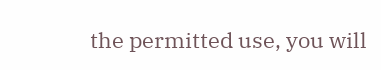the permitted use, you will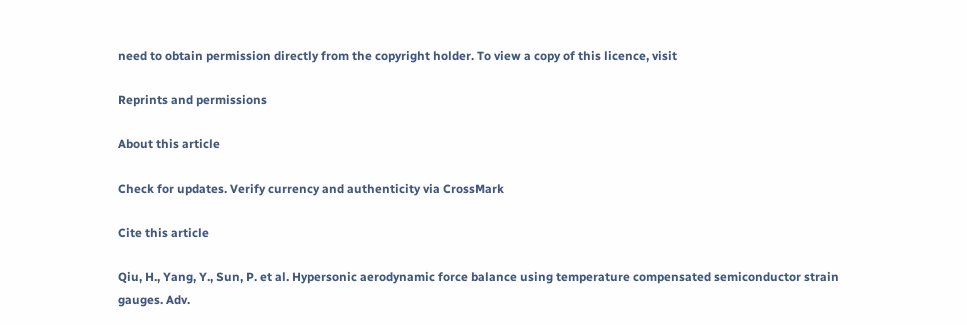need to obtain permission directly from the copyright holder. To view a copy of this licence, visit

Reprints and permissions

About this article

Check for updates. Verify currency and authenticity via CrossMark

Cite this article

Qiu, H., Yang, Y., Sun, P. et al. Hypersonic aerodynamic force balance using temperature compensated semiconductor strain gauges. Adv.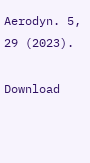Aerodyn. 5, 29 (2023).

Download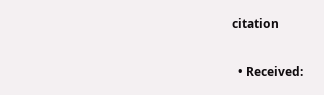citation

  • Received: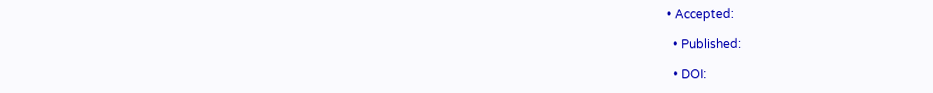• Accepted:

  • Published:

  • DOI: